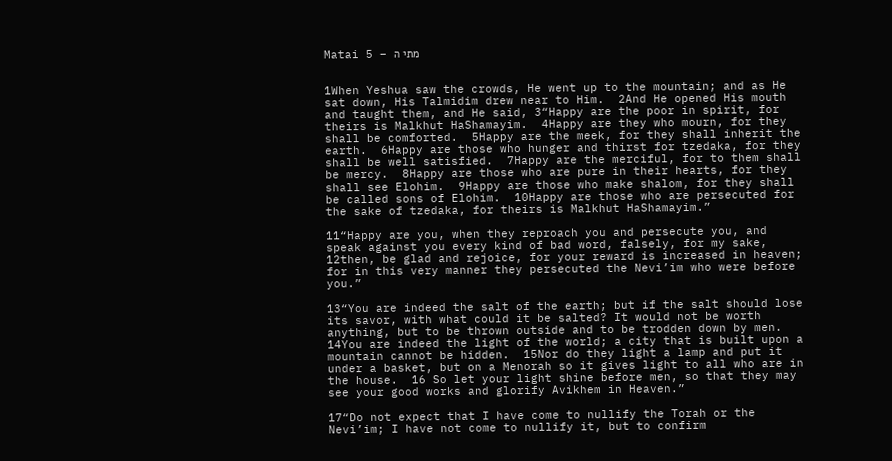Matai 5 – מתי ה


1When Yeshua saw the crowds, He went up to the mountain; and as He sat down, His Talmidim drew near to Him.  2And He opened His mouth and taught them, and He said, 3“Happy are the poor in spirit, for theirs is Malkhut HaShamayim.  4Happy are they who mourn, for they shall be comforted.  5Happy are the meek, for they shall inherit the earth.  6Happy are those who hunger and thirst for tzedaka, for they shall be well satisfied.  7Happy are the merciful, for to them shall be mercy.  8Happy are those who are pure in their hearts, for they shall see Elohim.  9Happy are those who make shalom, for they shall be called sons of Elohim.  10Happy are those who are persecuted for the sake of tzedaka, for theirs is Malkhut HaShamayim.”

11“Happy are you, when they reproach you and persecute you, and speak against you every kind of bad word, falsely, for my sake, 12then, be glad and rejoice, for your reward is increased in heaven; for in this very manner they persecuted the Nevi’im who were before you.”

13“You are indeed the salt of the earth; but if the salt should lose its savor, with what could it be salted? It would not be worth anything, but to be thrown outside and to be trodden down by men.  14You are indeed the light of the world; a city that is built upon a mountain cannot be hidden.  15Nor do they light a lamp and put it under a basket, but on a Menorah so it gives light to all who are in the house.  16 So let your light shine before men, so that they may see your good works and glorify Avikhem in Heaven.”

17“Do not expect that I have come to nullify the Torah or the Nevi’im; I have not come to nullify it, but to confirm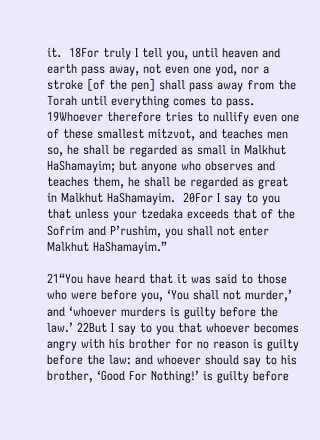it.  18For truly I tell you, until heaven and earth pass away, not even one yod, nor a stroke [of the pen] shall pass away from the Torah until everything comes to pass.  19Whoever therefore tries to nullify even one of these smallest mitzvot, and teaches men so, he shall be regarded as small in Malkhut HaShamayim; but anyone who observes and teaches them, he shall be regarded as great in Malkhut HaShamayim.  20For I say to you that unless your tzedaka exceeds that of the Sofrim and P’rushim, you shall not enter Malkhut HaShamayim.”

21“You have heard that it was said to those who were before you, ‘You shall not murder,’ and ‘whoever murders is guilty before the law.’ 22But I say to you that whoever becomes angry with his brother for no reason is guilty before the law: and whoever should say to his brother, ‘Good For Nothing!’ is guilty before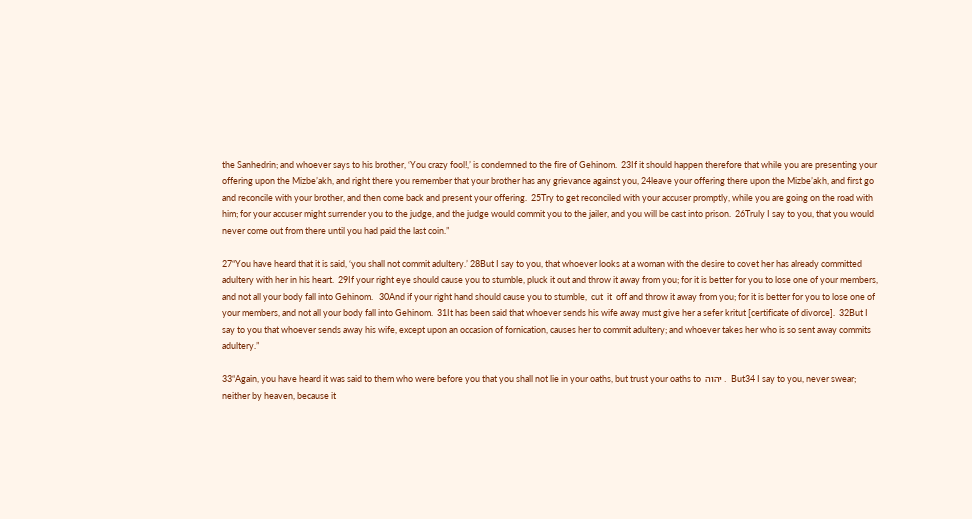the Sanhedrin; and whoever says to his brother, ‘You crazy fool!,’ is condemned to the fire of Gehinom.  23If it should happen therefore that while you are presenting your offering upon the Mizbe’akh, and right there you remember that your brother has any grievance against you, 24leave your offering there upon the Mizbe’akh, and first go and reconcile with your brother, and then come back and present your offering.  25Try to get reconciled with your accuser promptly, while you are going on the road with him; for your accuser might surrender you to the judge, and the judge would commit you to the jailer, and you will be cast into prison.  26Truly I say to you, that you would never come out from there until you had paid the last coin.”

27“You have heard that it is said, ‘you shall not commit adultery.’ 28But I say to you, that whoever looks at a woman with the desire to covet her has already committed adultery with her in his heart.  29If your right eye should cause you to stumble, pluck it out and throw it away from you; for it is better for you to lose one of your members, and not all your body fall into Gehinom.   30And if your right hand should cause you to stumble,  cut  it  off and throw it away from you; for it is better for you to lose one of your members, and not all your body fall into Gehinom.  31It has been said that whoever sends his wife away must give her a sefer kritut [certificate of divorce].  32But I say to you that whoever sends away his wife, except upon an occasion of fornication, causes her to commit adultery; and whoever takes her who is so sent away commits adultery.”

33“Again, you have heard it was said to them who were before you that you shall not lie in your oaths, but trust your oaths to  יהוה .  But34 I say to you, never swear; neither by heaven, because it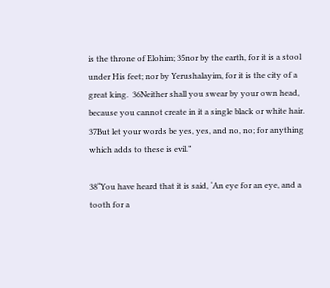is the throne of Elohim; 35nor by the earth, for it is a stool under His feet; nor by Yerushalayim, for it is the city of a great king.  36Neither shall you swear by your own head, because you cannot create in it a single black or white hair.  37But let your words be yes, yes, and no, no; for anything which adds to these is evil.”

38“You have heard that it is said, ‘An eye for an eye, and a tooth for a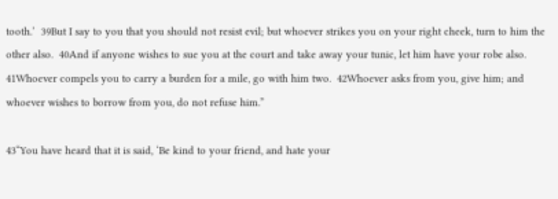tooth.’  39But I say to you that you should not resist evil; but whoever strikes you on your right cheek, turn to him the other also.  40And if anyone wishes to sue you at the court and take away your tunic, let him have your robe also.  41Whoever compels you to carry a burden for a mile, go with him two.  42Whoever asks from you, give him; and whoever wishes to borrow from you, do not refuse him.”

43“You have heard that it is said, ‘Be kind to your friend, and hate your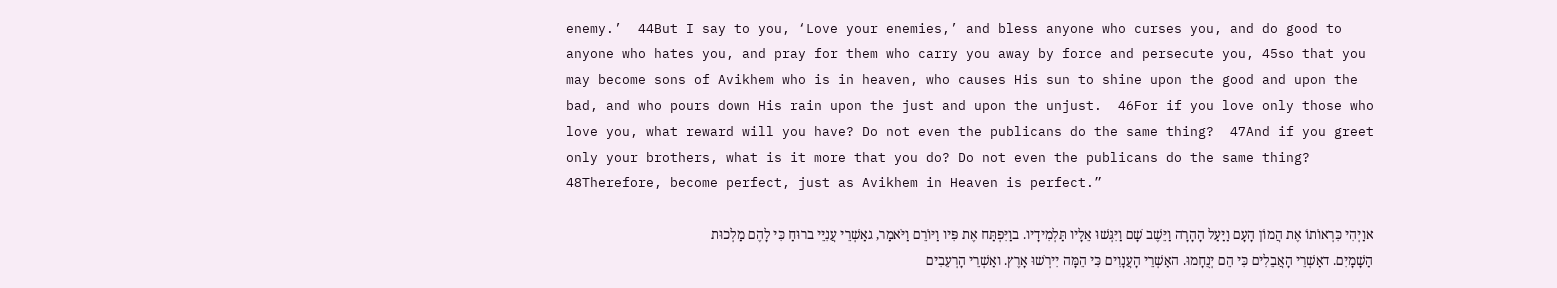enemy.’  44But I say to you, ‘Love your enemies,’ and bless anyone who curses you, and do good to anyone who hates you, and pray for them who carry you away by force and persecute you, 45so that you may become sons of Avikhem who is in heaven, who causes His sun to shine upon the good and upon the bad, and who pours down His rain upon the just and upon the unjust.  46For if you love only those who love you, what reward will you have? Do not even the publicans do the same thing?  47And if you greet only your brothers, what is it more that you do? Do not even the publicans do the same thing?  48Therefore, become perfect, just as Avikhem in Heaven is perfect.”

אוַיְהִי כִּרְאוֹתוֹ אֶת הֲמוֹן הָעָם וַיַּעַל הָהָרָה וַיֵּשֶׁב שָׁם וַיִּגְּשׁוּ אֵלָיו תַּלְמִידָיו. בוַיִּפְתַּח אֶת פִּיו וַיּוֹרֵם וַיֹּאמַר, גאַשְׁרֵי עֲנִיֵּי ברוּחַ כִּי לָהֶם מַלְכוּת הַשָׁמָיִם. דאַשְׁרֵי הָאֲבֵלִים כִּי הֵם יְנֻחָמוּ. האַשְׁרֵי הָעֲנָוִים כִּי הֵמָּה יִירְשׁוּ אָרֶץ. ואַשְׁרֵי הָרְעֵבִים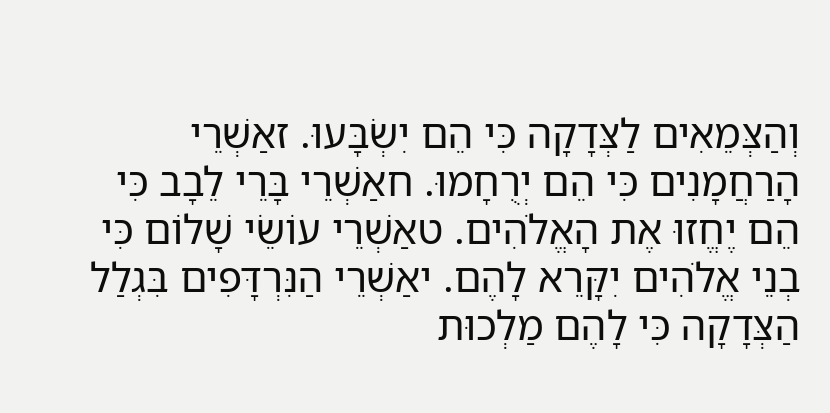וְהַצְּמֵאִים לַצְּדָקָה כִּי הֵם יִשְׂבָּעוּ. זאַשְׁרֵי הָרַחֲמָנִים כִּי הֵם יְרֻחָמוּ. חאַשְׁרֵי בָּרֵי לֵבָב כִּי הֵם יֶחֱזוּ אֶת הָאֱלֹהִים. טאַשְׁרֵי עוֹשֵׂי שָׁלוֹם כִּי בְנֵי אֱלֹהִים יִקָּרֵא לָהֶם. יאַשְׁרֵי הַנִּרְדָּפִים בִּגְלַל הַצְּדָקָה כִּי לָהֶם מַלְכוּת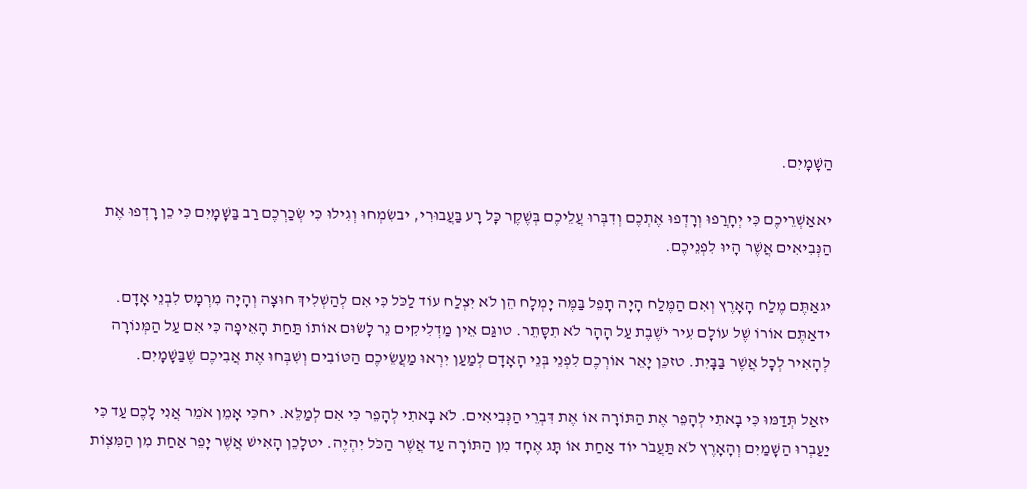הַשָׁמָיִם.

יאאַשְׁרֵיכֶם כִּי יְחָרֲפוּ וְרָדְפוּ אֶתְכֶם וְדִבְּרוּ עֲלֵיכֶם בְּשֶׁקֶר כָּל רָע בַּעֲבוּרִי, יבשִׂמְחוּ וְגִילוּ כִּי שְׂכַרְכֶם רַב בַּשָׁמָיִם כִּי כֵן רָדְפוּ אֶת הַנְּבִיאִים אֲשֶׁר הָיוּ לִפְנֵיכֶם.

יגאַתֶּם מֶלַח הָאָרֶץ וְאִם הַמֶּלַח הָיָה תָפֵל בַּמֶּה יָמְלָח הֵן לֹא יִצְלַח עוֹד לַכֹּל כִּי אִם לְהַשְׁלִיךְ חוּצָה וְהָיָה מִרְמָס לִבְנֵי אָדָם. ידאַתֶּם אוֹרוֹ שֶׁל עוֹלָם עִיר יֹשֶׁבֶת עַל הָהָר לֹא תִסָּתֵר. טוגַּם אֵין מַדְלִיקִים נֵר לָשׂוּם אוֹתוֹ תַּחַת הָאֵיפָה כִּי אִם עַל הַמְּנוֹרָה לְהָאִיר לְכָל אֲשֶׁר בַּבָּיִת. טזכֵּן יָאֵר אוֹרְכֶם לִפְנֵי בְּנֵי הָאָדָם לְמַעַן יִרְאוּ מַעֲשֵׂיכֶם הַטּוֹבִים וְשִׁבְּחוּ אֶת אֲבִיכֶם שֶׁבַּשָׁמָיִם.

יזאַל תְּדַמּוּ כִּי בָאתִי לְהָפֵר אֶת הַתּוֹרָה אוֹ אֶת דִּבְרֵי הַנְּבִיאִים. לֹא בָאתִי לְהָפֵר כִּי אִם לְמַלֵּא. יחכִּי אָמֵן אֹמֵר אֲנִי לָכֶם עַד כִּי יַעַבְרוּ הַשָׁמַיִם וְהָאָרֶץ לֹא תַּעֲבֹר יוֹד אַחַת אוֹ תָּג אֶחָד מִן הַתּוֹרָה עַד אֲשֶׁר הַכֹּל יִהְיֶה. יטלָכֵן הָאִישׁ אֲשֶׁר יָפֵר אַחַת מִן הַמִּצְוֹת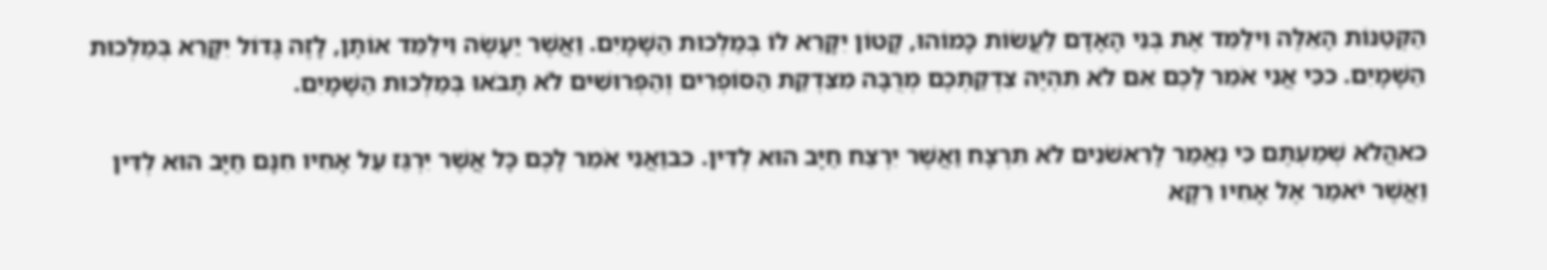הַקְּטַנּוֹת הָאֵלֶּה וִילַמֵּד אֶת בְּנֵי הָאָדָם לַעֲשׂוֹת כָּמוֹהוּ, קָטוֹן יִקָּרֵא לוֹ בְּמַלְכוּת הַשָׁמָיִם. וַאֲשֶׁר יַעָשֶׂה וִילַמֵּד אוֹתָן, לָזֶה גָּדוֹל יִקָּרֵא בְּמַלְכוּת הַשָׁמָיִם. ככִּי אֲנִי אֹמֵר לָכֶם אִם לֹא תִהְיֶה צִדְקַתְכֶם מְרֻבָּה מִצִּדְקַת הַסּוֹפְרִים וְהַפְּרוּשִׁים לֹא תָבֹאוּ בְּמַלְכוּת הַשָׁמָיִם.

כאהֲלֹא שְׁמַעְתֶּם כִּי נֶאֱמַר לָרִאשֹׁנִים לֹא תִרְצָח וַאֲשֶׁר יִרְצַח חַיָּב הוּא לְדִּין. כבוַאֲנִי אֹמֵר לָכֶם כָּל אֲשֶׁר יִּרְגַּז עַל אָחִיו חִנָּם חַיָּב הוּא לְדִּין וַאֲשֶׁר יֹאמַר אֶל אָחִיו רֵקָא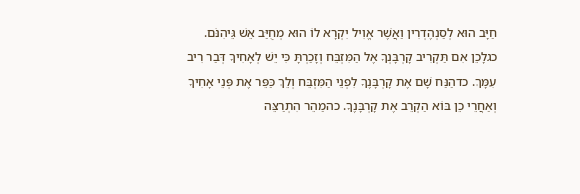חַיָּב הוּא לְסַנְהֶדְרִין וַאֲשֶׁר אֱוִיל יִקְרָא לוֹ הוּא מְחֻיַּב אֵשׁ גֵּיהִנֹּם. כגלָכֵן אִם תַּקְרִיב קָרְבָּנְךָ אֶל הַמִּזְבֵּח וְזָכַרְתָּ כִּי יֵשׁ לְאָחִיךָ דְּבַר רִיב עִמָּךְ. כדהַנַּח שָׁם אֶת קָרְבָּנֶךָ לִפְנֵי הַמִּזְבֵּח וְלֵךְ כַּפֵּר אֶת פְּנֵי אָחִיךָ וְאַחֲרֵי כֵן בּוֹא הַקְרֵב אֶת קָרְבָּנֶךָ. כהמַהֵר הִתְרַצֵּה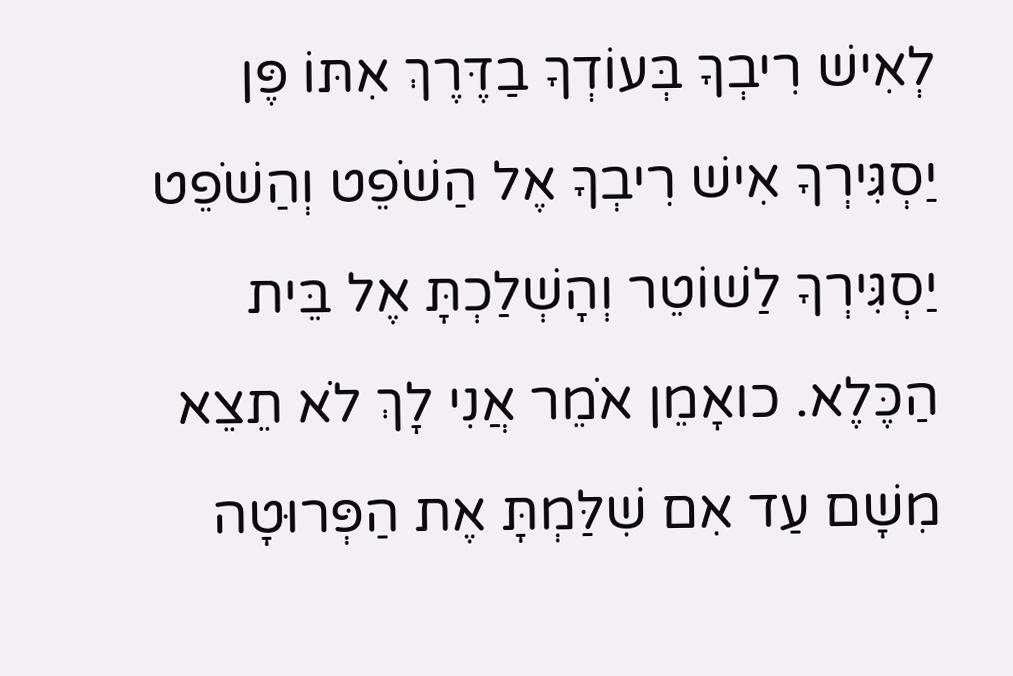לְאִישׁ רִיבְךָ בְּעוֹדְךָ בַדֶּרֶךְ אִתּוֹ פֶּן יַסְגִּירְךָ אִישׁ רִיבְךָ אֶל הַשֹׁפֵט וְהַשֹׁפֵט יַסְגִּירְךָ לַשׁוֹטֵר וְהָשְׁלַכְתָּ אֶל בֵּית הַכֶּלֶא. כואָמֵן אֹמֵר אֲנִי לָךְ לֹא תֵצֵא מִשָׁם עַד אִם שִׁלַּמְתָּ אֶת הַפְּרוּטָה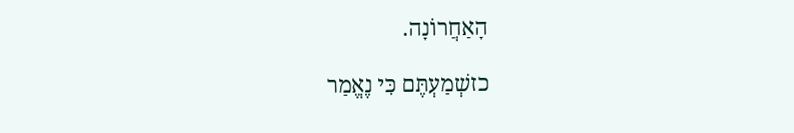הָאַחֲרוֹנָה.

כזשְׁמַעְתֶּם כִּי נֶאֱמַר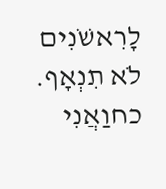לָרִאשֹׁנִים לֹא תִנְאָף. כחוַאֲנִי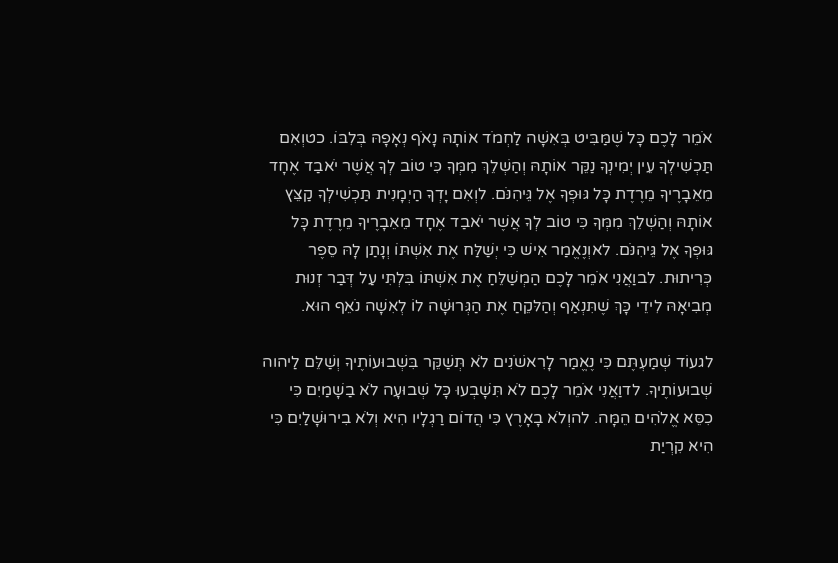אֹמֵר לָכֶם כָּל שֶׁמַּבִּיט בְּאִשָׁה לַחְמֹד אוֹתָהּ נָאֹף נְאָפָהּ בְּלִבּוֹ. כטוְאִם תַּכְשִׁילְךָ עֵין יְמִינְךָ נַקֵּר אוֹתָהּ וְהַשְׁלֵךְ מִמְּךָ כִּי טוֹב לְךָ אֲשֶׁר יֹאבַד אֶחָד מֵאֵבָרֶיךָ מֵרֶדֶת כָּל גּוּפְךָ אֶל גֵּיהִנֹּם. לוְאִם יָדְךָ הַיְמָנִית תַּכְשִׁילְךָ קַצֵּץ אוֹתָהּ וְהַשְׁלֵךְ מִמְּךָ כִּי טוֹב לְךָ אֲשֶׁר יֹאבַד אֶחָד מֵאֵבָרֶיךָ מֵרֶדֶת כָּל גּוּפְךָ אֶל גֵּיהִנֹּם. לאוְנֶאֱמַר אִישׁ כִּי יְשַׁלַּח אֶת אִשְׁתּוֹ וְנָתַן לָהּ סֵפֶר כְּרִיתוּת. לבוַאֲנִי אֹמֵר לָכֶם הַמְשַׁלֵּחַ אֶת אִשְׁתּוֹ בִּלְתִּי עַל דְּבַר זְנוּת מְבִיאָהּ לִידֵי כָּךְ שֶׁתִּנְאַף וְהַלּקֵחַ אֶת הַגְּרוּשָׁה לוֹ לְאִשָׁה נֹאֵף הוּא.

לגעוֹד שְׁמַעְתֶּם כִּי נֶאֱמַר לָרִאשֹׁנִים לֹא תְּשַׁקֵּר בִּשְׁבוּעוֹתֶיךָ וְשַׁלֵּם לַיהוה שְׁבוּעוֹתֶיךָ. לדוַאֲנִי אֹמֵר לָכֶם לֹא תִּשָׁבְעוּ כָּל שְׁבוּעָה לֹא בַשָׁמַיִם כִּי כִסֵּא אֱלֹהִים הֵמָּה. להוְלֹא בָאָרֶץ כִּי הֲדוֹם רַגְלָיו הִיא וְלֹא בִירוּשָׁלַיִם כִּי הִיא קִרְיַת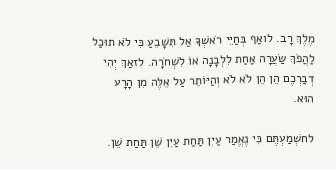מֶלֶךְ רָב. לואַף בְּחַיֵּי רֹאשְׁךָ אַל תִּשָׁבֵעַ כִּי לֹא תוּכַל לַהֲפֹךְ שַׂעֲרָה אַחַת לִלְבָנָה אוֹ לִשְׁחֹרָה. לזאַךְ יְהִי דְבַרְכֶם הֵן הֵן לֹא לֹא וְהַיּוֹתֵר עַל אֵלֶּה מִן הָרָע הוּא.

לחשְׁמַעְתֶּם כִּי נֶאֱמַר עַיִן תַּחַת עַיִן שֵׁן תַּחַת שֵׁן.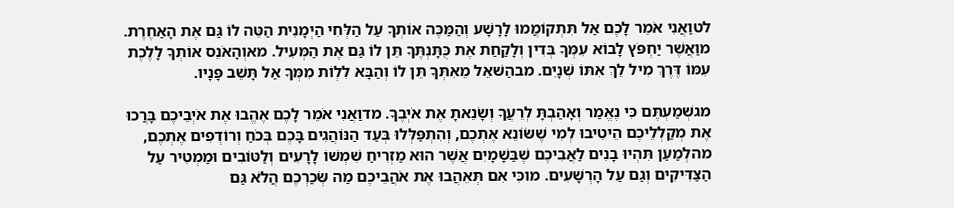לטוַאֲנִי אֹמֵר לָכֶם אַל תִּתְקוֹמֲמוּ לָרָשָׁע וְהַמַּכֶּה אוֹתְךָ עַל הַלְּחִי הַיְמָנִית הַטֵּה לוֹ גַּם אֶת הָאַחֶרֶת. מוַאֲשֶׁר יַחְפֹּץ לָבוֹא עִמְּךָ בְּדִין וְלָקַחַת אֶת כֻּתָּנְתֶּךָ תֵּן לוֹ גַּם אֶת הַמְּעִיל. מאוְהָאֹנֵס אוֹתְךָ לָלֶכֶת עִמּוֹ דֶּרֶךְ מִיל לֵךְ אִתּוֹ שְׁנָיִם. מבהַשׁאֵל מֵאִתְּךָ תֵּן לוֹ וְהַבָּא לִלְוֹת מִמְּךָ אַל תָּשֵׁב פָּנָיו.

מגשְׁמַעְתֶּם כִּי נֶאֱמַר וְאָהַבְתָּ לְרֵעֲךָ וְשָׂנֵאתָ אֶת אֹיְבֶךָ. מדוַאֲנִי אֹמֵר לָכֶם אֶהֱבוּ אֶת אֹיְבֵיכֶם בָּרֲכוּ אֶת מְקַלְלֵיכֶם הֵיטִיבוּ לְמִי שֶׁשּׂוֹנֵא אֶתְכֶם, וְהִתְפַּלְּלוּ בְּעַד הַנּוֹהֲגִים בָּכֶם בְּכֹחַ וְרוֹדְפִים אֶתְכֶם, מהלְמַעַן תִּהְיוּ בָנִים לַאֲבִיכֶם שֶׁבַּשָׁמָיִם אֲשֶׁר הוּא מַזְרִיחַ שִׁמְשׁוֹ לָרָעִים וְלַטּוֹבִים וּמַמְטִיר עַל הַצַּדִּיקִים וְגַם עַל הָרְשָׁעִים. מוכִּי אִם תְּאֵהֲבוּ אֶת אֹהֲבֵיכֶם מַה שְּׂכַרְכֶם הֲלֹא גַּם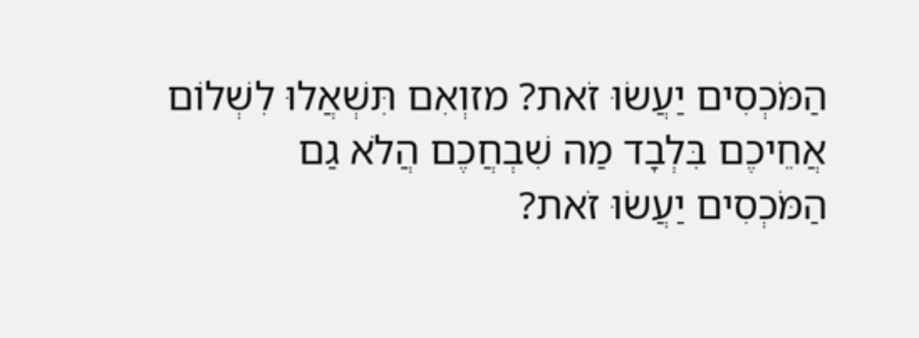הַמֹּכְסִים יַעֲשׂוּ זֹאת? מזוְאִם תִּשְׁאֲלוּ לִשְׁלוֹם אֲחֵיכֶם בִּלְבָד מַה שִׁבְחֲכֶם הֲלֹא גַם הַמֹּכְסִים יַעֲשׂוּ זֹאת?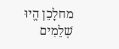מחלָכֵן הֱיוּ שְׁלֵמִים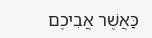כַּאֲשֶׁר אֲבִיכֶם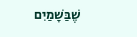שֶׁבַּשָׁמַיִם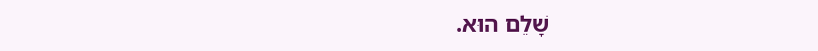שָׁלֵם הוּא.